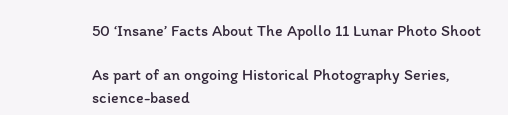50 ‘Insane’ Facts About The Apollo 11 Lunar Photo Shoot

As part of an ongoing Historical Photography Series, science-based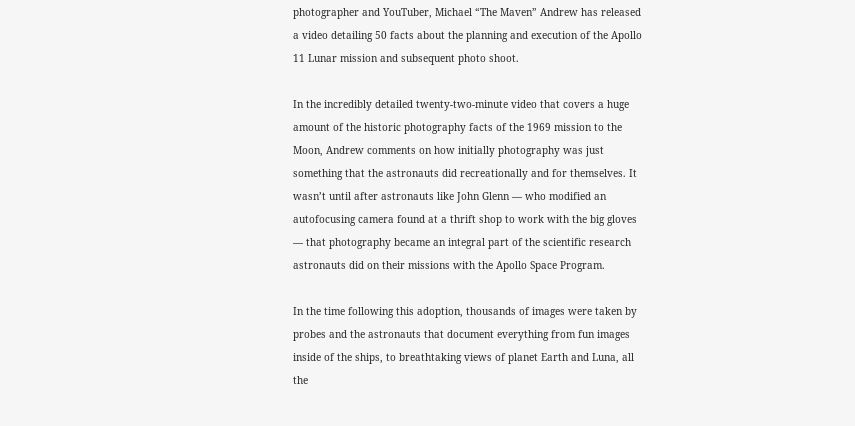photographer and YouTuber, Michael “The Maven” Andrew has released a video detailing 50 facts about the planning and execution of the Apollo 11 Lunar mission and subsequent photo shoot.

In the incredibly detailed twenty-two-minute video that covers a huge amount of the historic photography facts of the 1969 mission to the Moon, Andrew comments on how initially photography was just something that the astronauts did recreationally and for themselves. It wasn’t until after astronauts like John Glenn — who modified an autofocusing camera found at a thrift shop to work with the big gloves — that photography became an integral part of the scientific research astronauts did on their missions with the Apollo Space Program.

In the time following this adoption, thousands of images were taken by probes and the astronauts that document everything from fun images inside of the ships, to breathtaking views of planet Earth and Luna, all the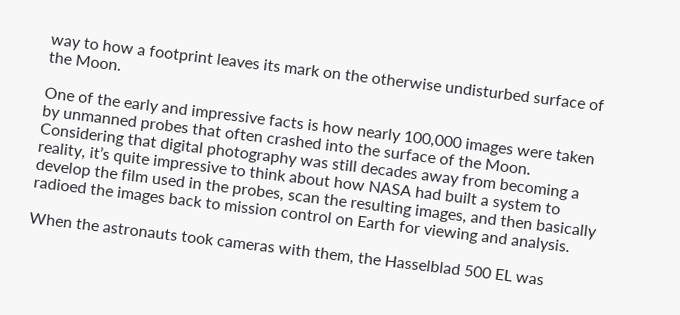way to how a footprint leaves its mark on the otherwise undisturbed surface of the Moon.

One of the early and impressive facts is how nearly 100,000 images were taken by unmanned probes that often crashed into the surface of the Moon. Considering that digital photography was still decades away from becoming a reality, it’s quite impressive to think about how NASA had built a system to develop the film used in the probes, scan the resulting images, and then basically radioed the images back to mission control on Earth for viewing and analysis.

When the astronauts took cameras with them, the Hasselblad 500 EL was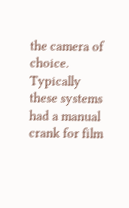the camera of choice. Typically these systems had a manual crank for film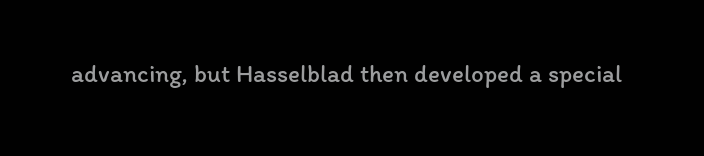advancing, but Hasselblad then developed a special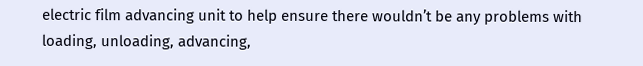electric film advancing unit to help ensure there wouldn’t be any problems with loading, unloading, advancing,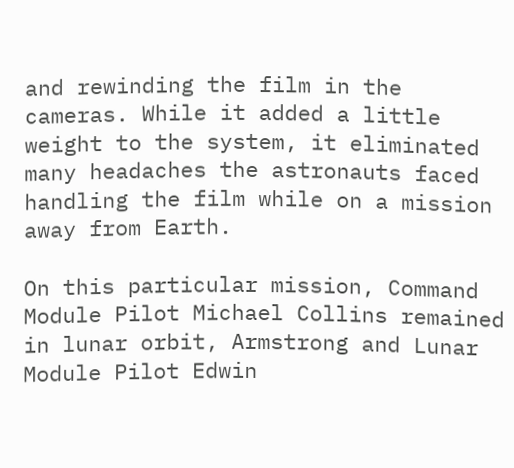and rewinding the film in the cameras. While it added a little weight to the system, it eliminated many headaches the astronauts faced handling the film while on a mission away from Earth.

On this particular mission, Command Module Pilot Michael Collins remained in lunar orbit, Armstrong and Lunar Module Pilot Edwin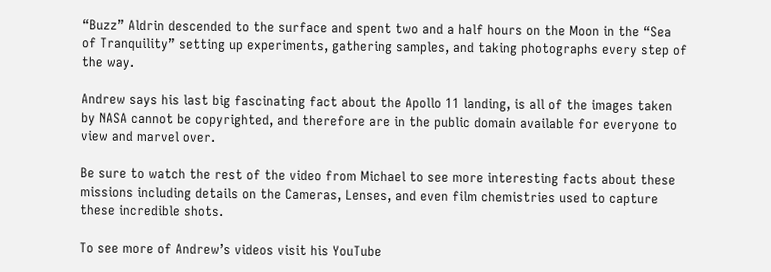“Buzz” Aldrin descended to the surface and spent two and a half hours on the Moon in the “Sea of Tranquility” setting up experiments, gathering samples, and taking photographs every step of the way.

Andrew says his last big fascinating fact about the Apollo 11 landing, is all of the images taken by NASA cannot be copyrighted, and therefore are in the public domain available for everyone to view and marvel over.

Be sure to watch the rest of the video from Michael to see more interesting facts about these missions including details on the Cameras, Lenses, and even film chemistries used to capture these incredible shots.

To see more of Andrew’s videos visit his YouTube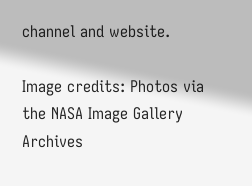channel and website.

Image credits: Photos via the NASA Image Gallery Archives